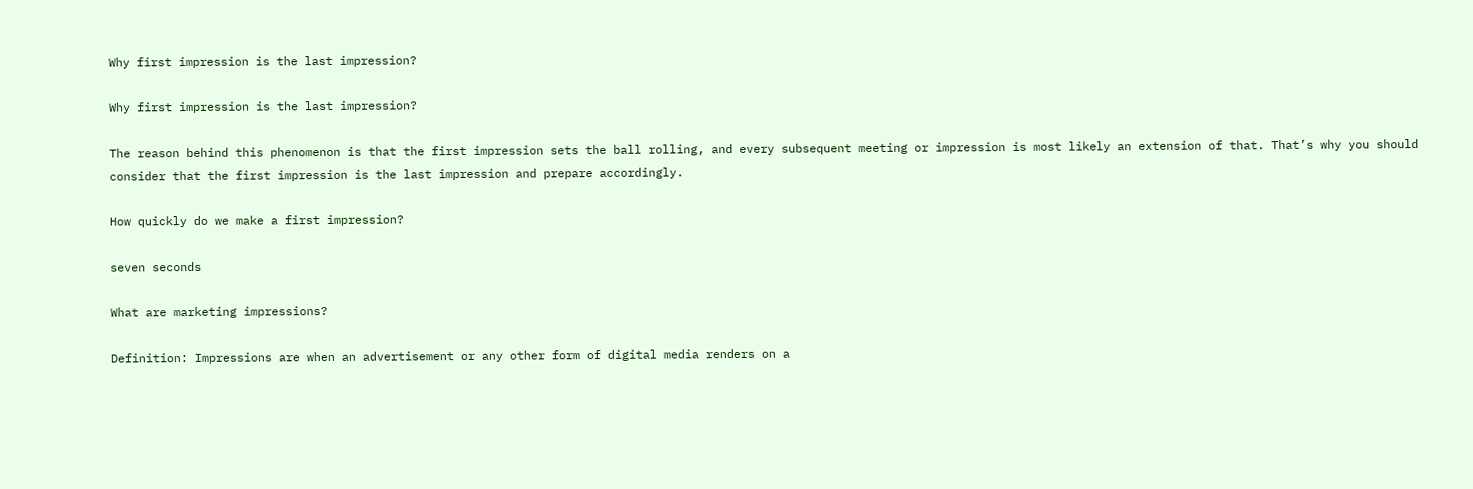Why first impression is the last impression?

Why first impression is the last impression?

The reason behind this phenomenon is that the first impression sets the ball rolling, and every subsequent meeting or impression is most likely an extension of that. That’s why you should consider that the first impression is the last impression and prepare accordingly.

How quickly do we make a first impression?

seven seconds

What are marketing impressions?

Definition: Impressions are when an advertisement or any other form of digital media renders on a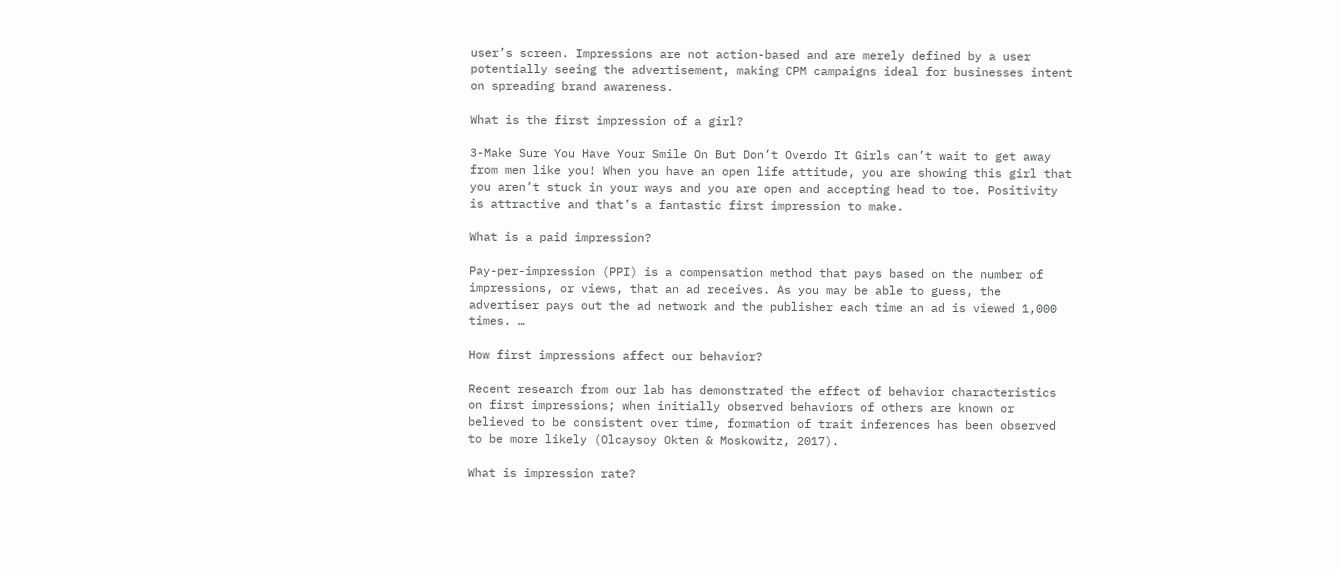user’s screen. Impressions are not action-based and are merely defined by a user potentially seeing the advertisement, making CPM campaigns ideal for businesses intent on spreading brand awareness.

What is the first impression of a girl?

3-Make Sure You Have Your Smile On But Don’t Overdo It Girls can’t wait to get away from men like you! When you have an open life attitude, you are showing this girl that you aren’t stuck in your ways and you are open and accepting head to toe. Positivity is attractive and that’s a fantastic first impression to make.

What is a paid impression?

Pay-per-impression (PPI) is a compensation method that pays based on the number of impressions, or views, that an ad receives. As you may be able to guess, the advertiser pays out the ad network and the publisher each time an ad is viewed 1,000 times. …

How first impressions affect our behavior?

Recent research from our lab has demonstrated the effect of behavior characteristics on first impressions; when initially observed behaviors of others are known or believed to be consistent over time, formation of trait inferences has been observed to be more likely (Olcaysoy Okten & Moskowitz, 2017).

What is impression rate?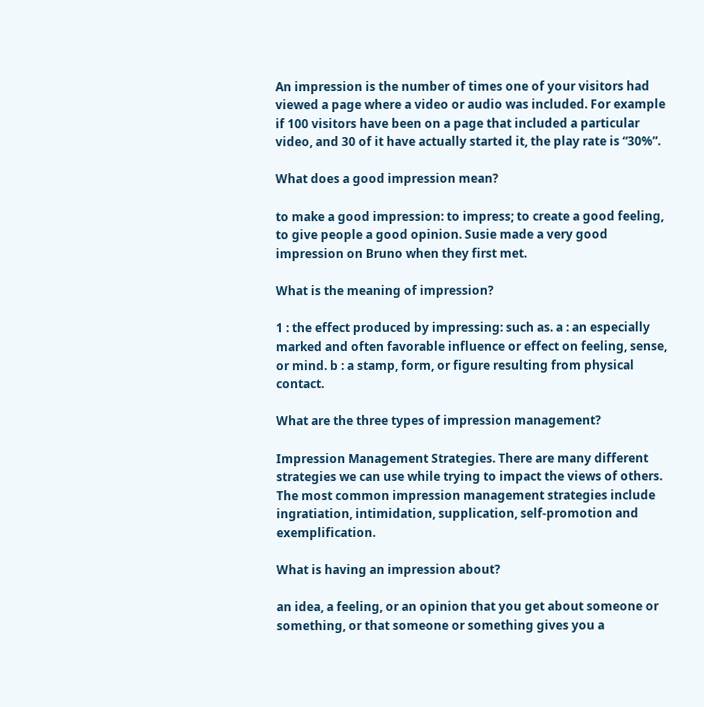An impression is the number of times one of your visitors had viewed a page where a video or audio was included. For example if 100 visitors have been on a page that included a particular video, and 30 of it have actually started it, the play rate is “30%”.

What does a good impression mean?

to make a good impression: to impress; to create a good feeling, to give people a good opinion. Susie made a very good impression on Bruno when they first met.

What is the meaning of impression?

1 : the effect produced by impressing: such as. a : an especially marked and often favorable influence or effect on feeling, sense, or mind. b : a stamp, form, or figure resulting from physical contact.

What are the three types of impression management?

Impression Management Strategies. There are many different strategies we can use while trying to impact the views of others. The most common impression management strategies include ingratiation, intimidation, supplication, self-promotion and exemplification.

What is having an impression about?

an idea, a feeling, or an opinion that you get about someone or something, or that someone or something gives you a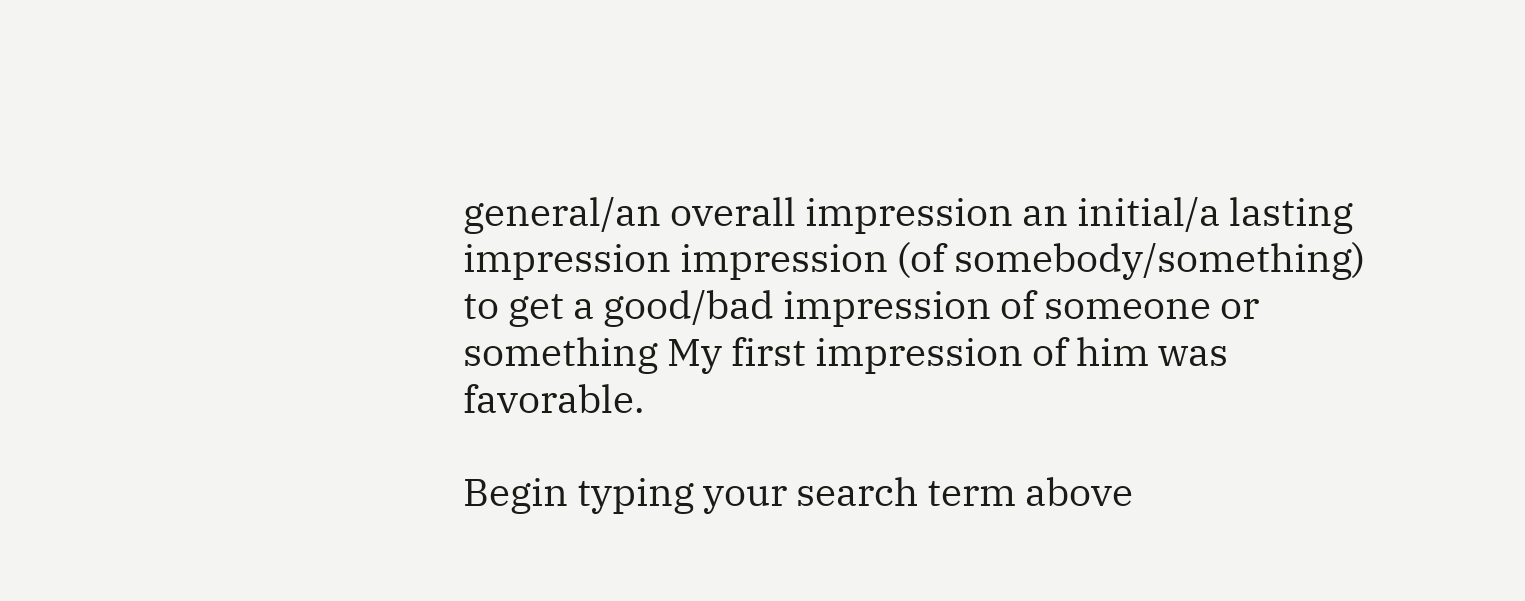general/an overall impression an initial/a lasting impression impression (of somebody/something) to get a good/bad impression of someone or something My first impression of him was favorable.

Begin typing your search term above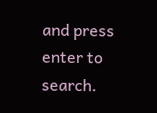and press enter to search.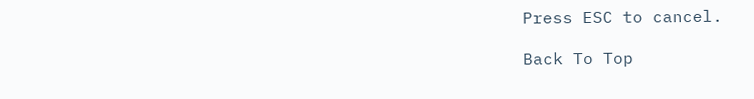Press ESC to cancel.

Back To Top